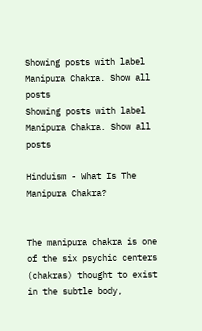Showing posts with label Manipura Chakra. Show all posts
Showing posts with label Manipura Chakra. Show all posts

Hinduism - What Is The Manipura Chakra?


The manipura chakra is one of the six psychic centers (chakras) thought to exist in the subtle body,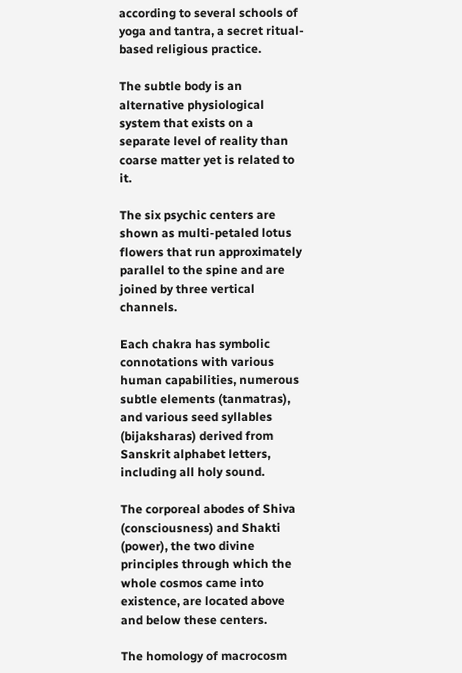according to several schools of yoga and tantra, a secret ritual-based religious practice.

The subtle body is an alternative physiological system that exists on a separate level of reality than coarse matter yet is related to it.

The six psychic centers are shown as multi-petaled lotus flowers that run approximately parallel to the spine and are joined by three vertical channels.

Each chakra has symbolic connotations with various human capabilities, numerous subtle elements (tanmatras), and various seed syllables (bijaksharas) derived from Sanskrit alphabet letters, including all holy sound.

The corporeal abodes of Shiva (consciousness) and Shakti (power), the two divine principles through which the whole cosmos came into existence, are located above and below these centers.

The homology of macrocosm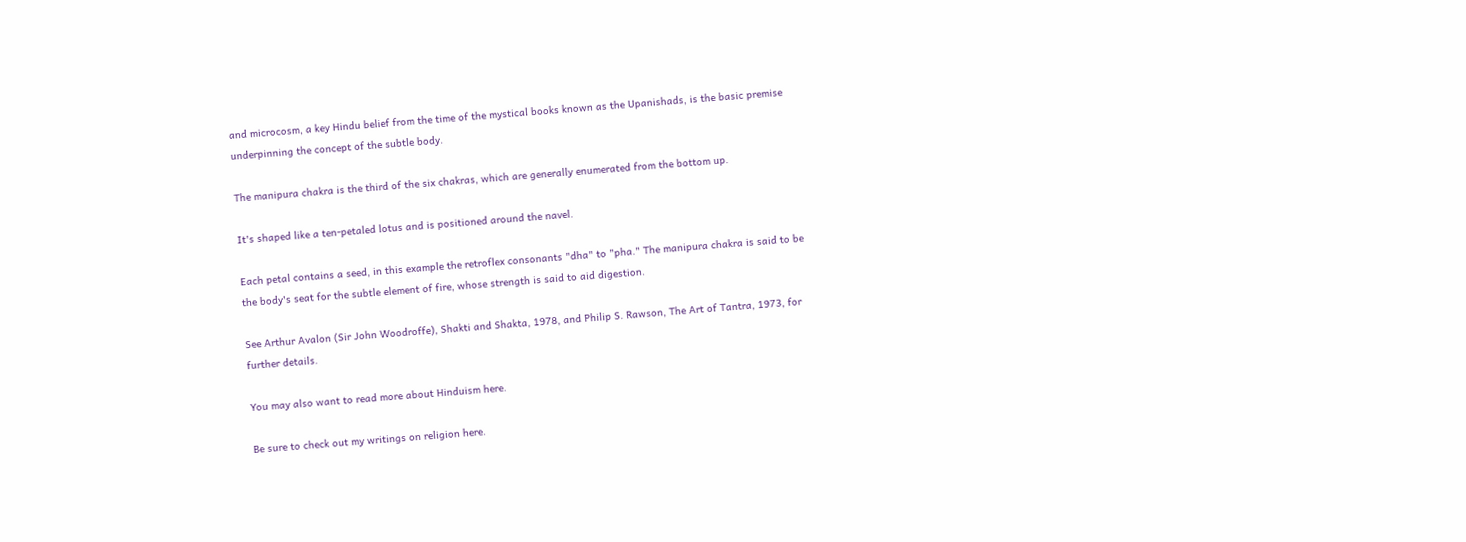and microcosm, a key Hindu belief from the time of the mystical books known as the Upanishads, is the basic premise underpinning the concept of the subtle body.

The manipura chakra is the third of the six chakras, which are generally enumerated from the bottom up.

It's shaped like a ten-petaled lotus and is positioned around the navel.

Each petal contains a seed, in this example the retroflex consonants "dha" to "pha." The manipura chakra is said to be the body's seat for the subtle element of fire, whose strength is said to aid digestion.

See Arthur Avalon (Sir John Woodroffe), Shakti and Shakta, 1978, and Philip S. Rawson, The Art of Tantra, 1973, for further details.

You may also want to read more about Hinduism here.

Be sure to check out my writings on religion here.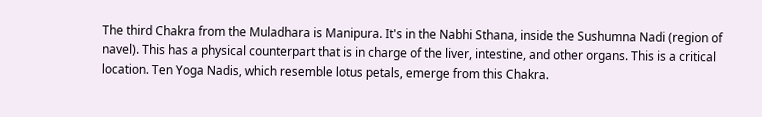The third Chakra from the Muladhara is Manipura. It's in the Nabhi Sthana, inside the Sushumna Nadi (region of navel). This has a physical counterpart that is in charge of the liver, intestine, and other organs. This is a critical location. Ten Yoga Nadis, which resemble lotus petals, emerge from this Chakra.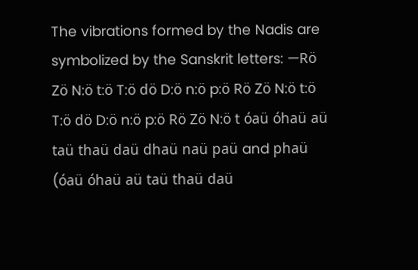The vibrations formed by the Nadis are symbolized by the Sanskrit letters: —Rö Zö N:ö t:ö T:ö dö D:ö n:ö p:ö Rö Zö N:ö t:ö T:ö dö D:ö n:ö p:ö Rö Zö N:ö t óaü óhaü aü taü thaü daü dhaü naü paü and phaü (óaü óhaü aü taü thaü daü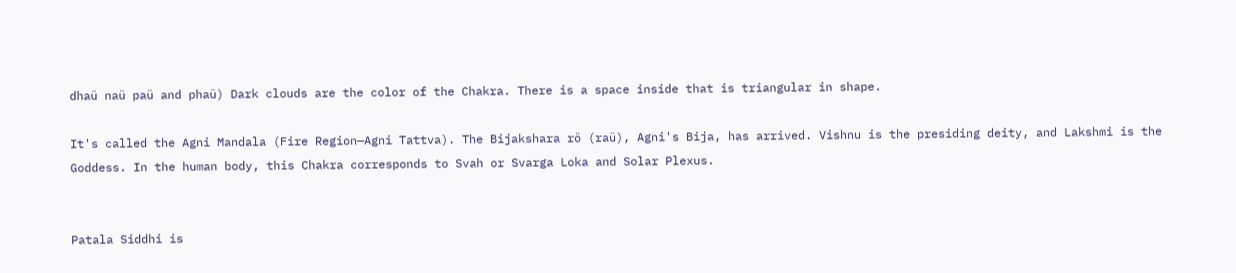dhaü naü paü and phaü) Dark clouds are the color of the Chakra. There is a space inside that is triangular in shape.

It's called the Agni Mandala (Fire Region—Agni Tattva). The Bijakshara rö (raü), Agni's Bija, has arrived. Vishnu is the presiding deity, and Lakshmi is the Goddess. In the human body, this Chakra corresponds to Svah or Svarga Loka and Solar Plexus.


Patala Siddhi is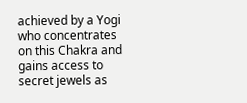achieved by a Yogi who concentrates on this Chakra and gains access to secret jewels as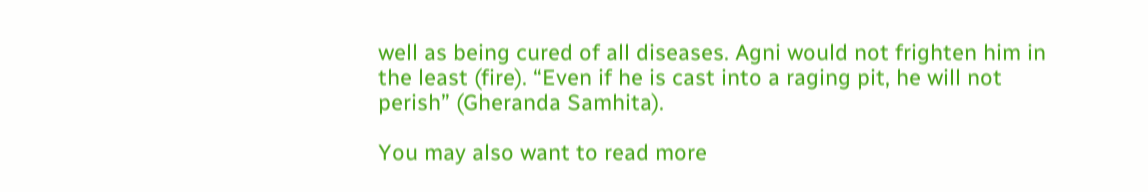well as being cured of all diseases. Agni would not frighten him in the least (fire). “Even if he is cast into a raging pit, he will not perish” (Gheranda Samhita).

You may also want to read more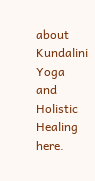about Kundalini Yoga and Holistic Healing here.